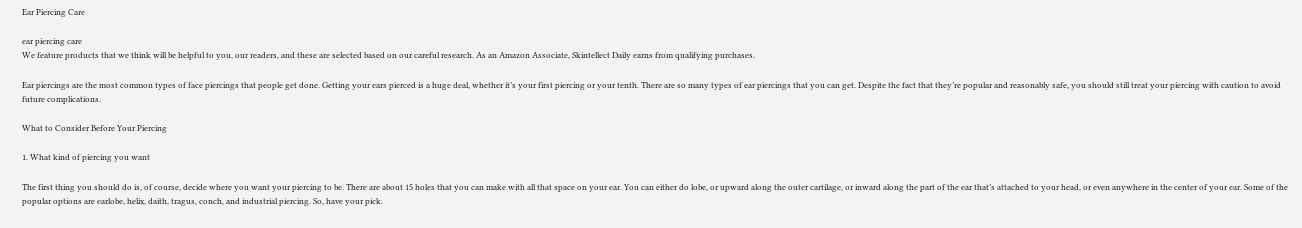Ear Piercing Care

ear piercing care
We feature products that we think will be helpful to you, our readers, and these are selected based on our careful research. As an Amazon Associate, Skintellect Daily earns from qualifying purchases.

Ear piercings are the most common types of face piercings that people get done. Getting your ears pierced is a huge deal, whether it’s your first piercing or your tenth. There are so many types of ear piercings that you can get. Despite the fact that they’re popular and reasonably safe, you should still treat your piercing with caution to avoid future complications.

What to Consider Before Your Piercing

1. What kind of piercing you want

The first thing you should do is, of course, decide where you want your piercing to be. There are about 15 holes that you can make with all that space on your ear. You can either do lobe, or upward along the outer cartilage, or inward along the part of the ear that’s attached to your head, or even anywhere in the center of your ear. Some of the popular options are earlobe, helix, daith, tragus, conch, and industrial piercing. So, have your pick.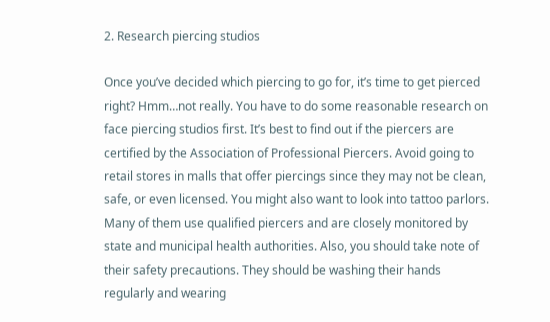2. Research piercing studios

Once you’ve decided which piercing to go for, it’s time to get pierced right? Hmm…not really. You have to do some reasonable research on face piercing studios first. It’s best to find out if the piercers are certified by the Association of Professional Piercers. Avoid going to retail stores in malls that offer piercings since they may not be clean, safe, or even licensed. You might also want to look into tattoo parlors. Many of them use qualified piercers and are closely monitored by state and municipal health authorities. Also, you should take note of their safety precautions. They should be washing their hands regularly and wearing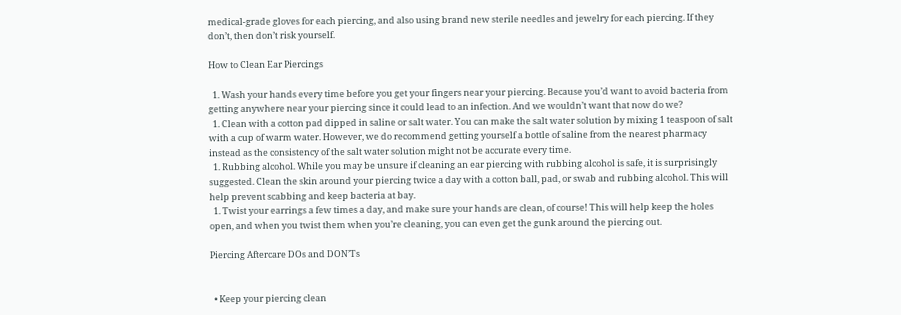medical-grade gloves for each piercing, and also using brand new sterile needles and jewelry for each piercing. If they don’t, then don’t risk yourself.

How to Clean Ear Piercings

  1. Wash your hands every time before you get your fingers near your piercing. Because you’d want to avoid bacteria from getting anywhere near your piercing since it could lead to an infection. And we wouldn’t want that now do we?
  1. Clean with a cotton pad dipped in saline or salt water. You can make the salt water solution by mixing 1 teaspoon of salt with a cup of warm water. However, we do recommend getting yourself a bottle of saline from the nearest pharmacy instead as the consistency of the salt water solution might not be accurate every time.
  1. Rubbing alcohol. While you may be unsure if cleaning an ear piercing with rubbing alcohol is safe, it is surprisingly suggested. Clean the skin around your piercing twice a day with a cotton ball, pad, or swab and rubbing alcohol. This will help prevent scabbing and keep bacteria at bay.
  1. Twist your earrings a few times a day, and make sure your hands are clean, of course! This will help keep the holes open, and when you twist them when you’re cleaning, you can even get the gunk around the piercing out.

Piercing Aftercare DOs and DON’Ts


  • Keep your piercing clean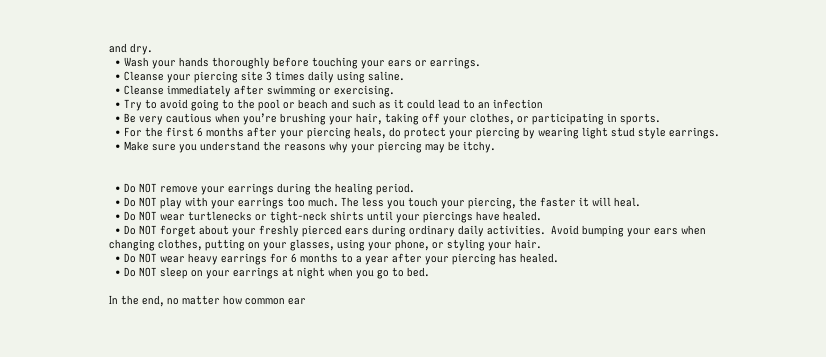and dry.
  • Wash your hands thoroughly before touching your ears or earrings.
  • Cleanse your piercing site 3 times daily using saline.
  • Cleanse immediately after swimming or exercising.
  • Try to avoid going to the pool or beach and such as it could lead to an infection
  • Be very cautious when you’re brushing your hair, taking off your clothes, or participating in sports.
  • For the first 6 months after your piercing heals, do protect your piercing by wearing light stud style earrings.
  • Make sure you understand the reasons why your piercing may be itchy.


  • Do NOT remove your earrings during the healing period.
  • Do NOT play with your earrings too much. The less you touch your piercing, the faster it will heal.
  • Do NOT wear turtlenecks or tight-neck shirts until your piercings have healed.
  • Do NOT forget about your freshly pierced ears during ordinary daily activities.  Avoid bumping your ears when changing clothes, putting on your glasses, using your phone, or styling your hair.
  • Do NOT wear heavy earrings for 6 months to a year after your piercing has healed.
  • Do NOT sleep on your earrings at night when you go to bed.

In the end, no matter how common ear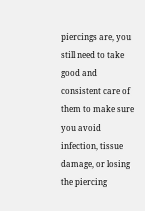piercings are, you still need to take good and consistent care of them to make sure you avoid infection, tissue damage, or losing the piercing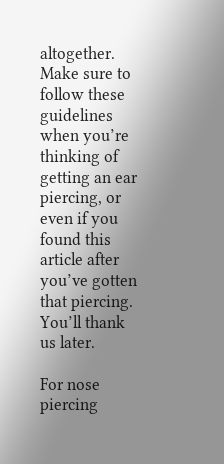altogether. Make sure to follow these guidelines when you’re thinking of getting an ear piercing, or even if you found this article after you’ve gotten that piercing. You’ll thank us later.

For nose piercing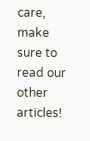care, make sure to read our other articles!